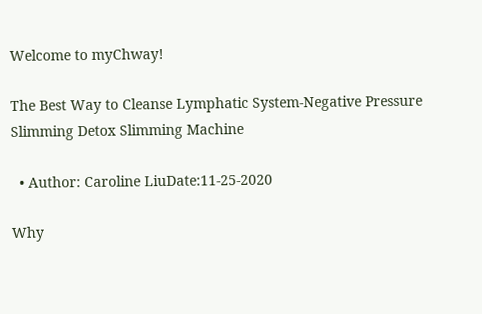Welcome to myChway!

The Best Way to Cleanse Lymphatic System-Negative Pressure Slimming Detox Slimming Machine

  • Author: Caroline LiuDate:11-25-2020

Why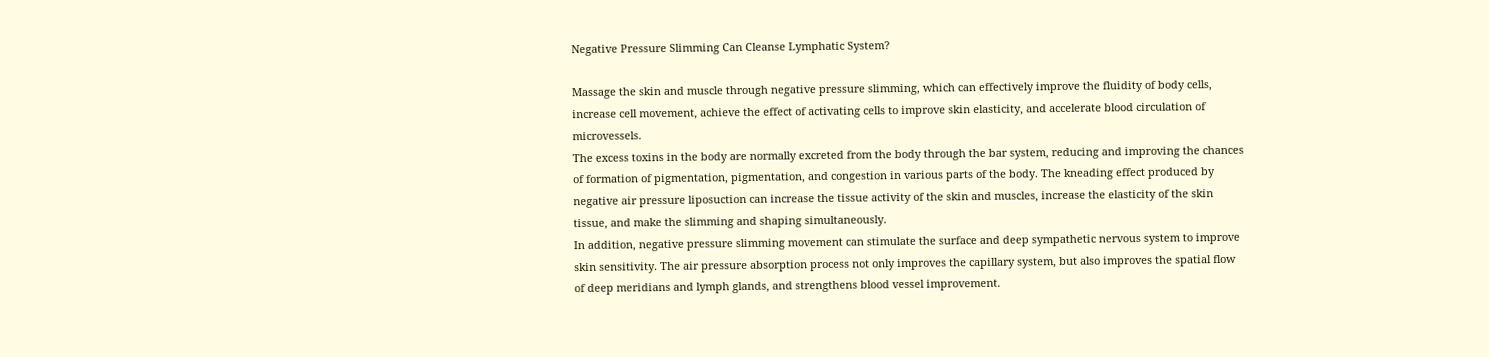Negative Pressure Slimming Can Cleanse Lymphatic System?

Massage the skin and muscle through negative pressure slimming, which can effectively improve the fluidity of body cells, increase cell movement, achieve the effect of activating cells to improve skin elasticity, and accelerate blood circulation of microvessels.
The excess toxins in the body are normally excreted from the body through the bar system, reducing and improving the chances of formation of pigmentation, pigmentation, and congestion in various parts of the body. The kneading effect produced by negative air pressure liposuction can increase the tissue activity of the skin and muscles, increase the elasticity of the skin tissue, and make the slimming and shaping simultaneously.
In addition, negative pressure slimming movement can stimulate the surface and deep sympathetic nervous system to improve skin sensitivity. The air pressure absorption process not only improves the capillary system, but also improves the spatial flow of deep meridians and lymph glands, and strengthens blood vessel improvement.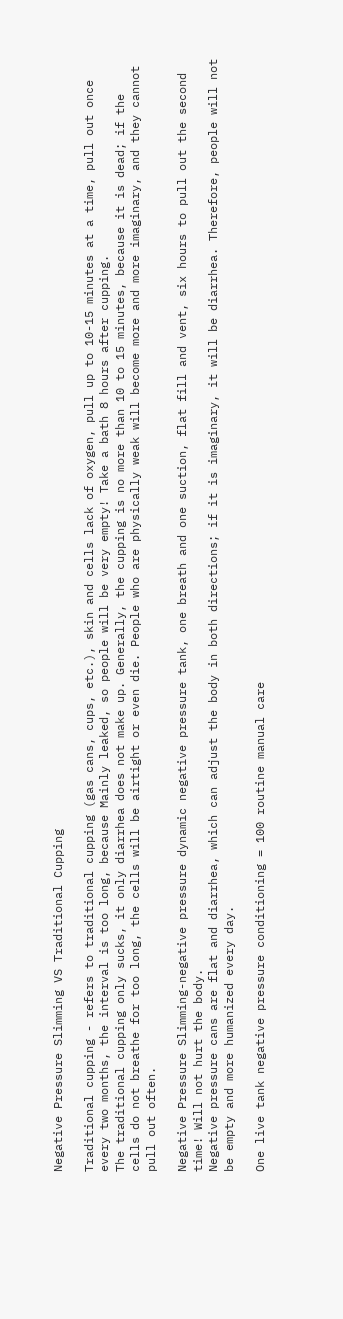Negative Pressure Slimming VS Traditional Cupping

Traditional cupping - refers to traditional cupping (gas cans, cups, etc.), skin and cells lack of oxygen, pull up to 10-15 minutes at a time, pull out once every two months, the interval is too long, because Mainly leaked, so people will be very empty! Take a bath 8 hours after cupping.
The traditional cupping only sucks, it only diarrhea does not make up. Generally, the cupping is no more than 10 to 15 minutes, because it is dead; if the cells do not breathe for too long, the cells will be airtight or even die. People who are physically weak will become more and more imaginary, and they cannot pull out often.

Negative Pressure Slimming-negative pressure dynamic negative pressure tank, one breath and one suction, flat fill and vent, six hours to pull out the second time! Will not hurt the body.
Negative pressure cans are flat and diarrhea, which can adjust the body in both directions; if it is imaginary, it will be diarrhea. Therefore, people will not be empty and more humanized every day.

One live tank negative pressure conditioning = 100 routine manual care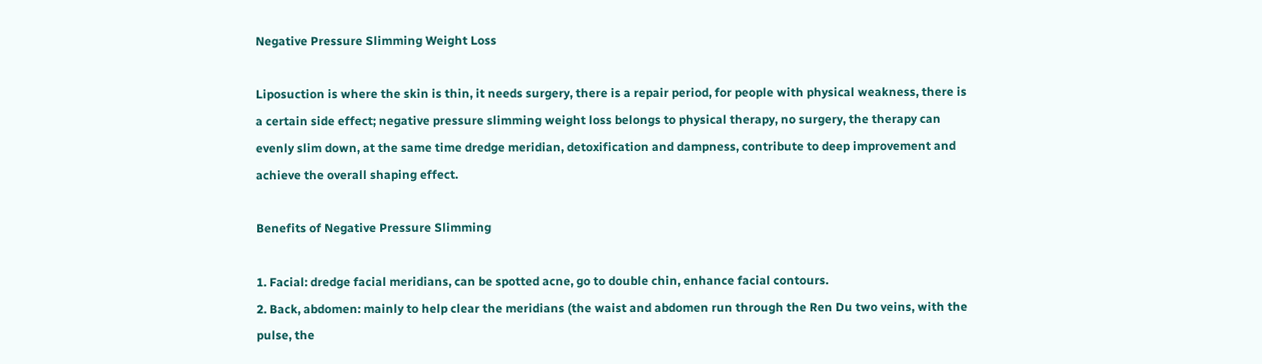Negative Pressure Slimming Weight Loss

Liposuction is where the skin is thin, it needs surgery, there is a repair period, for people with physical weakness, there is a certain side effect; negative pressure slimming weight loss belongs to physical therapy, no surgery, the therapy can evenly slim down, at the same time dredge meridian, detoxification and dampness, contribute to deep improvement and achieve the overall shaping effect.

Benefits of Negative Pressure Slimming

1. Facial: dredge facial meridians, can be spotted acne, go to double chin, enhance facial contours.
2. Back, abdomen: mainly to help clear the meridians (the waist and abdomen run through the Ren Du two veins, with the pulse, the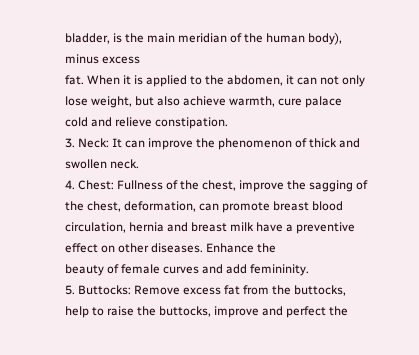bladder, is the main meridian of the human body), minus excess
fat. When it is applied to the abdomen, it can not only lose weight, but also achieve warmth, cure palace cold and relieve constipation.
3. Neck: It can improve the phenomenon of thick and swollen neck.
4. Chest: Fullness of the chest, improve the sagging of the chest, deformation, can promote breast blood circulation, hernia and breast milk have a preventive effect on other diseases. Enhance the
beauty of female curves and add femininity.
5. Buttocks: Remove excess fat from the buttocks, help to raise the buttocks, improve and perfect the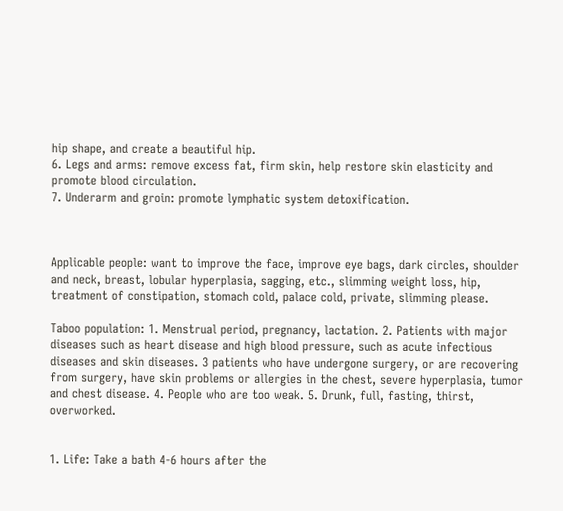hip shape, and create a beautiful hip.
6. Legs and arms: remove excess fat, firm skin, help restore skin elasticity and promote blood circulation.
7. Underarm and groin: promote lymphatic system detoxification.



Applicable people: want to improve the face, improve eye bags, dark circles, shoulder and neck, breast, lobular hyperplasia, sagging, etc., slimming weight loss, hip, treatment of constipation, stomach cold, palace cold, private, slimming please.

Taboo population: 1. Menstrual period, pregnancy, lactation. 2. Patients with major diseases such as heart disease and high blood pressure, such as acute infectious diseases and skin diseases. 3 patients who have undergone surgery, or are recovering from surgery, have skin problems or allergies in the chest, severe hyperplasia, tumor and chest disease. 4. People who are too weak. 5. Drunk, full, fasting, thirst, overworked.


1. Life: Take a bath 4-6 hours after the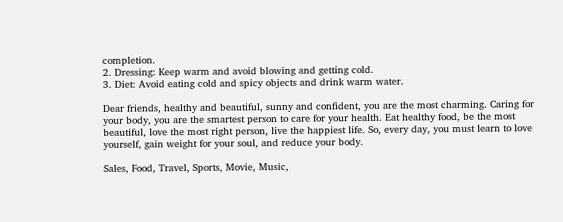completion.
2. Dressing: Keep warm and avoid blowing and getting cold.
3. Diet: Avoid eating cold and spicy objects and drink warm water.

Dear friends, healthy and beautiful, sunny and confident, you are the most charming. Caring for your body, you are the smartest person to care for your health. Eat healthy food, be the most beautiful, love the most right person, live the happiest life. So, every day, you must learn to love yourself, gain weight for your soul, and reduce your body.

Sales, Food, Travel, Sports, Movie, Music,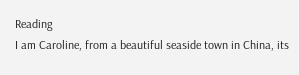Reading
I am Caroline, from a beautiful seaside town in China, its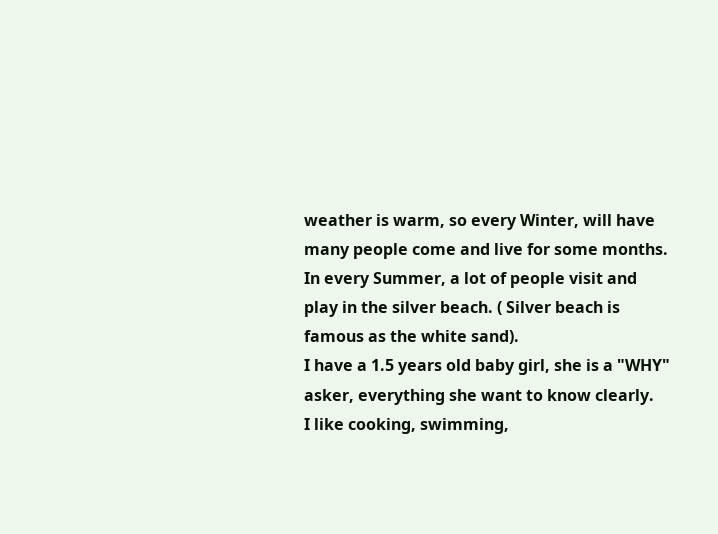weather is warm, so every Winter, will have many people come and live for some months.
In every Summer, a lot of people visit and play in the silver beach. ( Silver beach is famous as the white sand).
I have a 1.5 years old baby girl, she is a "WHY" asker, everything she want to know clearly.
I like cooking, swimming,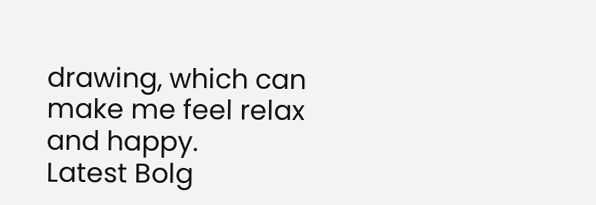drawing, which can make me feel relax and happy.
Latest Bolg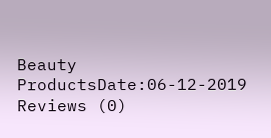Beauty ProductsDate:06-12-2019
Reviews (0)